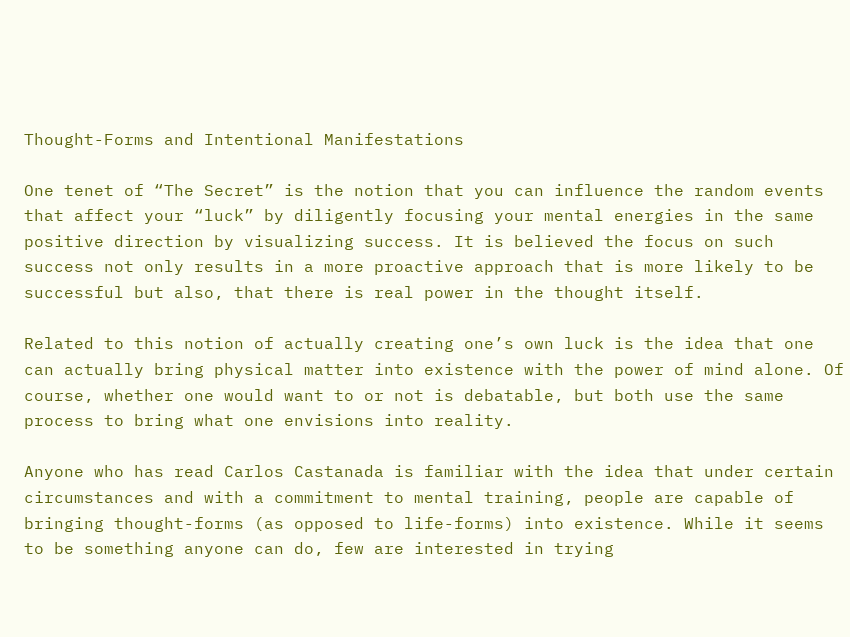Thought-Forms and Intentional Manifestations

One tenet of “The Secret” is the notion that you can influence the random events that affect your “luck” by diligently focusing your mental energies in the same positive direction by visualizing success. It is believed the focus on such success not only results in a more proactive approach that is more likely to be successful but also, that there is real power in the thought itself.

Related to this notion of actually creating one’s own luck is the idea that one can actually bring physical matter into existence with the power of mind alone. Of course, whether one would want to or not is debatable, but both use the same process to bring what one envisions into reality.

Anyone who has read Carlos Castanada is familiar with the idea that under certain circumstances and with a commitment to mental training, people are capable of bringing thought-forms (as opposed to life-forms) into existence. While it seems to be something anyone can do, few are interested in trying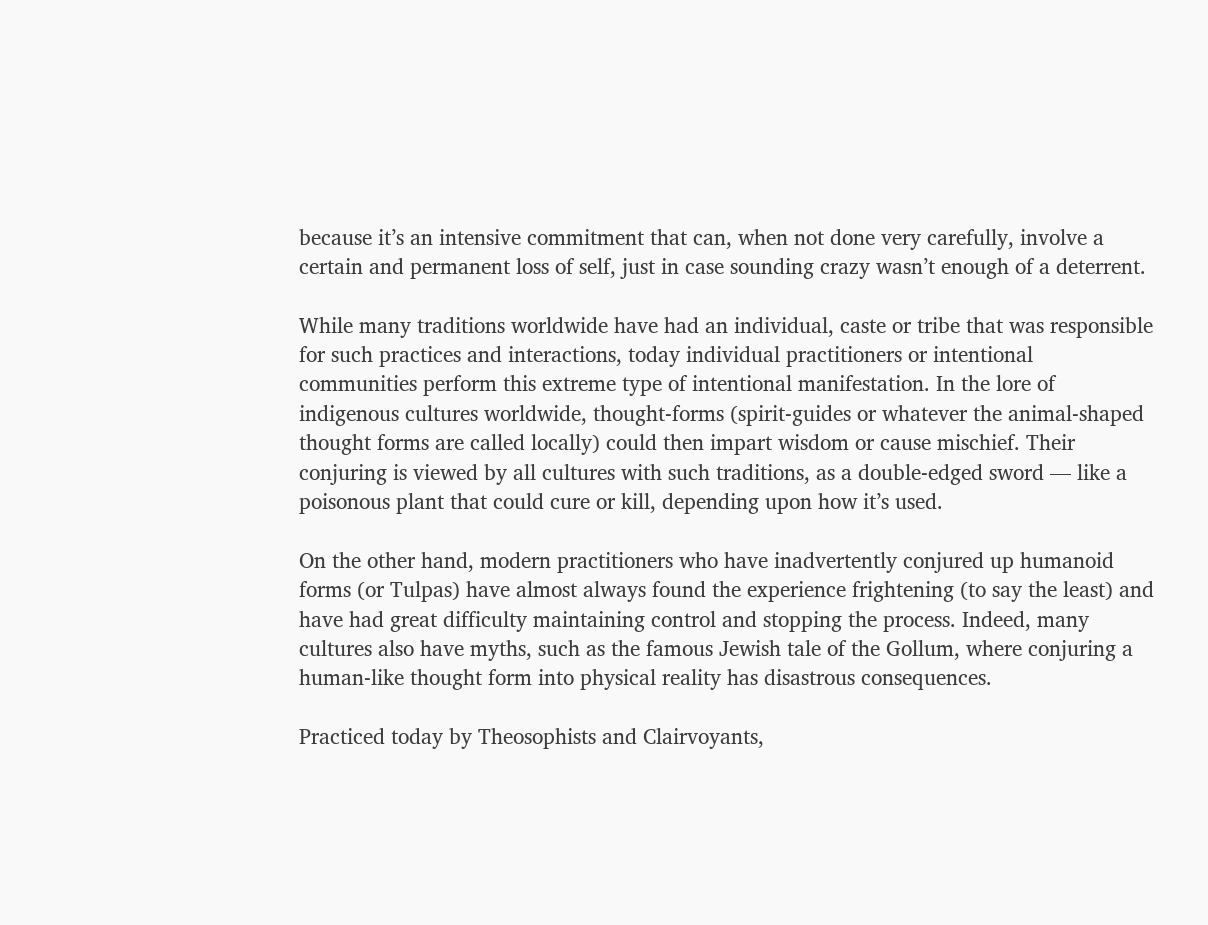because it’s an intensive commitment that can, when not done very carefully, involve a certain and permanent loss of self, just in case sounding crazy wasn’t enough of a deterrent.

While many traditions worldwide have had an individual, caste or tribe that was responsible for such practices and interactions, today individual practitioners or intentional communities perform this extreme type of intentional manifestation. In the lore of indigenous cultures worldwide, thought-forms (spirit-guides or whatever the animal-shaped thought forms are called locally) could then impart wisdom or cause mischief. Their conjuring is viewed by all cultures with such traditions, as a double-edged sword — like a poisonous plant that could cure or kill, depending upon how it’s used.

On the other hand, modern practitioners who have inadvertently conjured up humanoid forms (or Tulpas) have almost always found the experience frightening (to say the least) and have had great difficulty maintaining control and stopping the process. Indeed, many cultures also have myths, such as the famous Jewish tale of the Gollum, where conjuring a human-like thought form into physical reality has disastrous consequences.

Practiced today by Theosophists and Clairvoyants,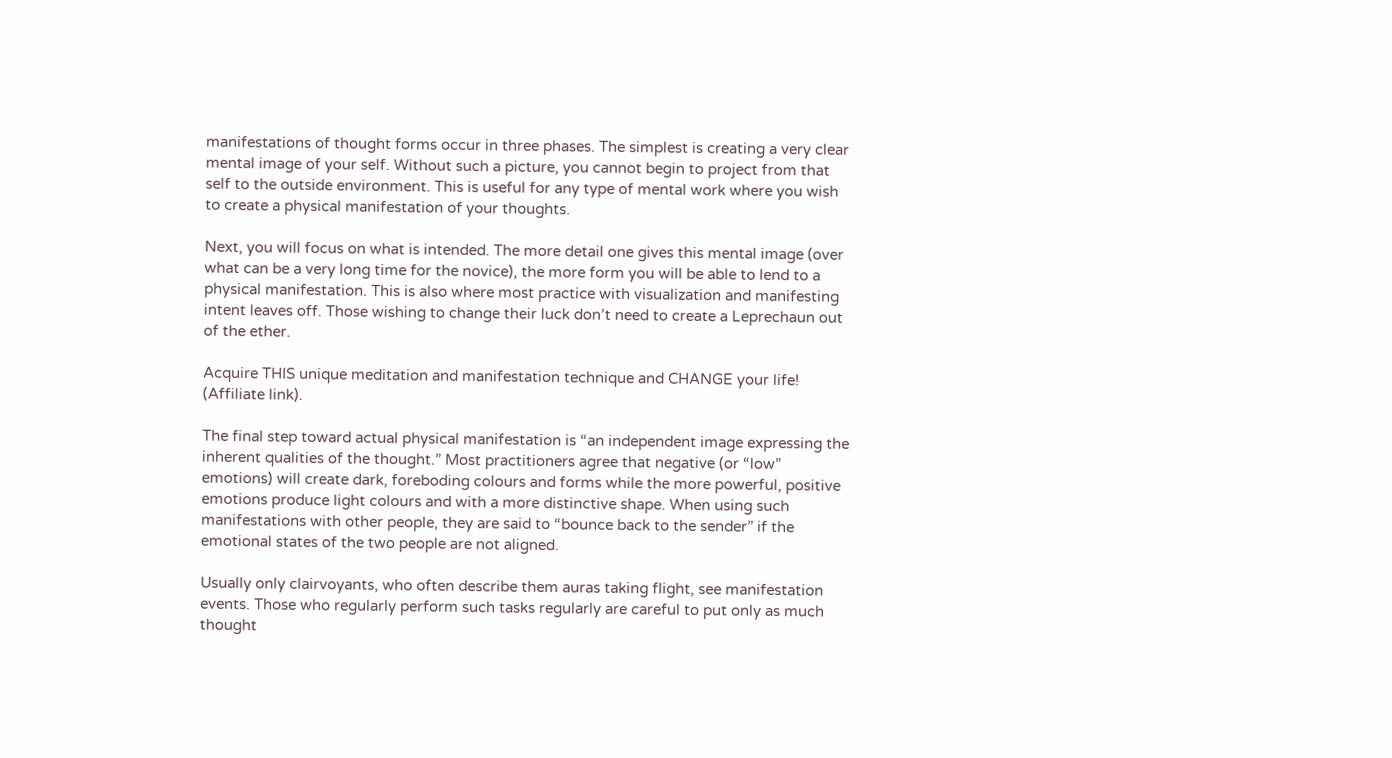manifestations of thought forms occur in three phases. The simplest is creating a very clear mental image of your self. Without such a picture, you cannot begin to project from that self to the outside environment. This is useful for any type of mental work where you wish to create a physical manifestation of your thoughts.

Next, you will focus on what is intended. The more detail one gives this mental image (over what can be a very long time for the novice), the more form you will be able to lend to a physical manifestation. This is also where most practice with visualization and manifesting intent leaves off. Those wishing to change their luck don’t need to create a Leprechaun out of the ether.

Acquire THIS unique meditation and manifestation technique and CHANGE your life! (Affiliate link).

The final step toward actual physical manifestation is “an independent image expressing the inherent qualities of the thought.” Most practitioners agree that negative (or “low” emotions) will create dark, foreboding colours and forms while the more powerful, positive emotions produce light colours and with a more distinctive shape. When using such manifestations with other people, they are said to “bounce back to the sender” if the emotional states of the two people are not aligned.

Usually only clairvoyants, who often describe them auras taking flight, see manifestation events. Those who regularly perform such tasks regularly are careful to put only as much thought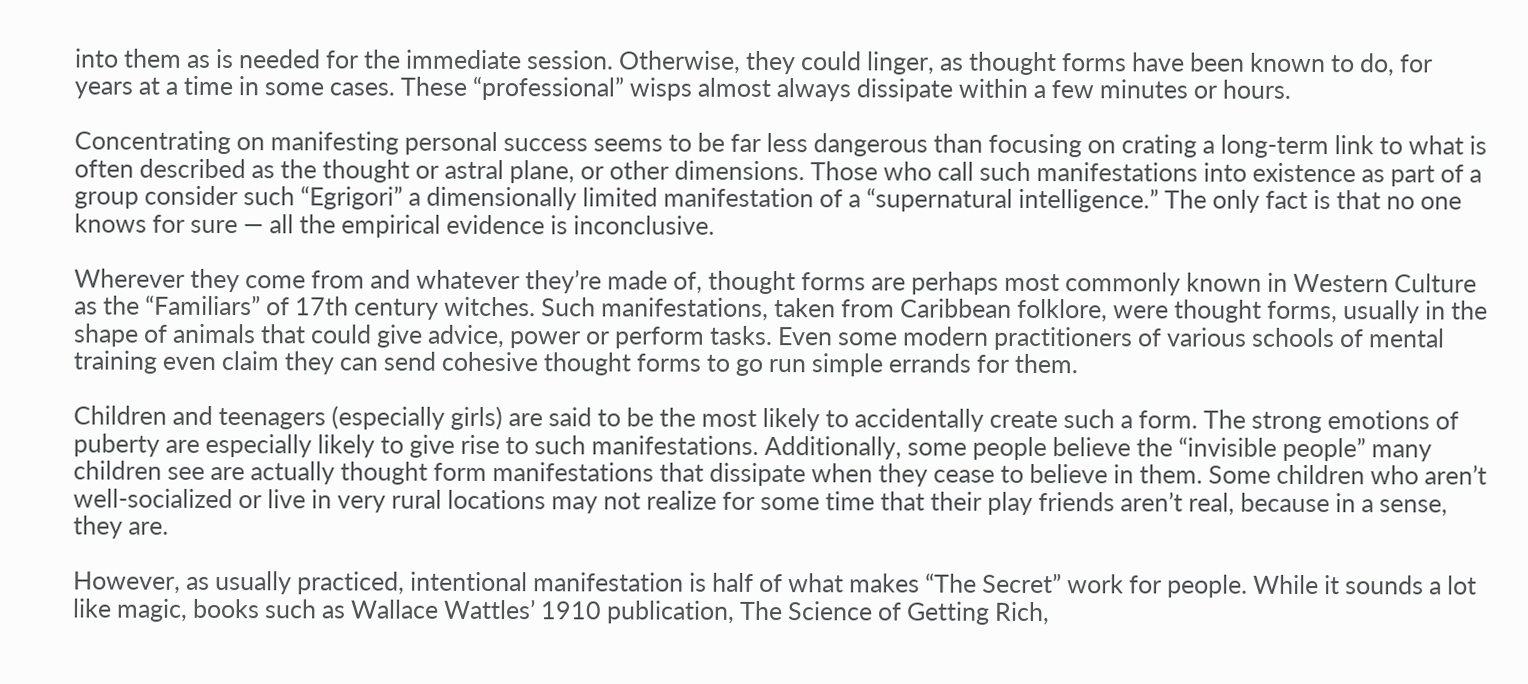into them as is needed for the immediate session. Otherwise, they could linger, as thought forms have been known to do, for years at a time in some cases. These “professional” wisps almost always dissipate within a few minutes or hours.

Concentrating on manifesting personal success seems to be far less dangerous than focusing on crating a long-term link to what is often described as the thought or astral plane, or other dimensions. Those who call such manifestations into existence as part of a group consider such “Egrigori” a dimensionally limited manifestation of a “supernatural intelligence.” The only fact is that no one knows for sure — all the empirical evidence is inconclusive.

Wherever they come from and whatever they’re made of, thought forms are perhaps most commonly known in Western Culture as the “Familiars” of 17th century witches. Such manifestations, taken from Caribbean folklore, were thought forms, usually in the shape of animals that could give advice, power or perform tasks. Even some modern practitioners of various schools of mental training even claim they can send cohesive thought forms to go run simple errands for them.

Children and teenagers (especially girls) are said to be the most likely to accidentally create such a form. The strong emotions of puberty are especially likely to give rise to such manifestations. Additionally, some people believe the “invisible people” many children see are actually thought form manifestations that dissipate when they cease to believe in them. Some children who aren’t well-socialized or live in very rural locations may not realize for some time that their play friends aren’t real, because in a sense, they are.

However, as usually practiced, intentional manifestation is half of what makes “The Secret” work for people. While it sounds a lot like magic, books such as Wallace Wattles’ 1910 publication, The Science of Getting Rich,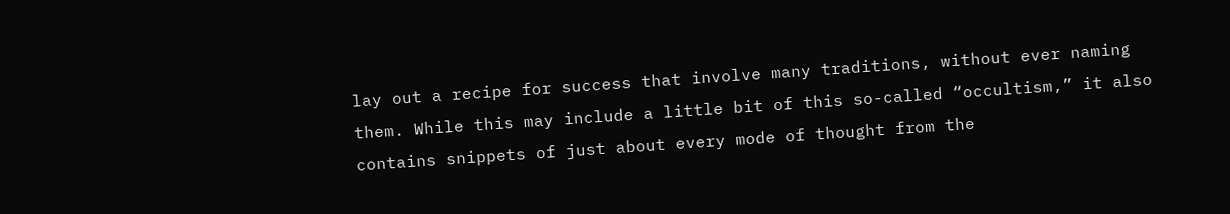lay out a recipe for success that involve many traditions, without ever naming them. While this may include a little bit of this so-called “occultism,” it also contains snippets of just about every mode of thought from the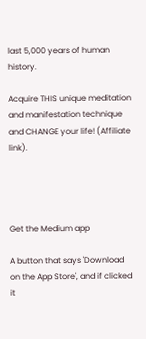last 5,000 years of human history.

Acquire THIS unique meditation and manifestation technique and CHANGE your life! (Affiliate link).




Get the Medium app

A button that says 'Download on the App Store', and if clicked it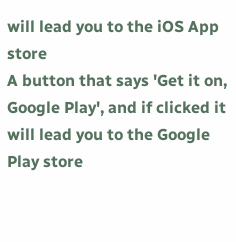will lead you to the iOS App store
A button that says 'Get it on, Google Play', and if clicked it will lead you to the Google Play store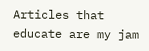Articles that educate are my jam